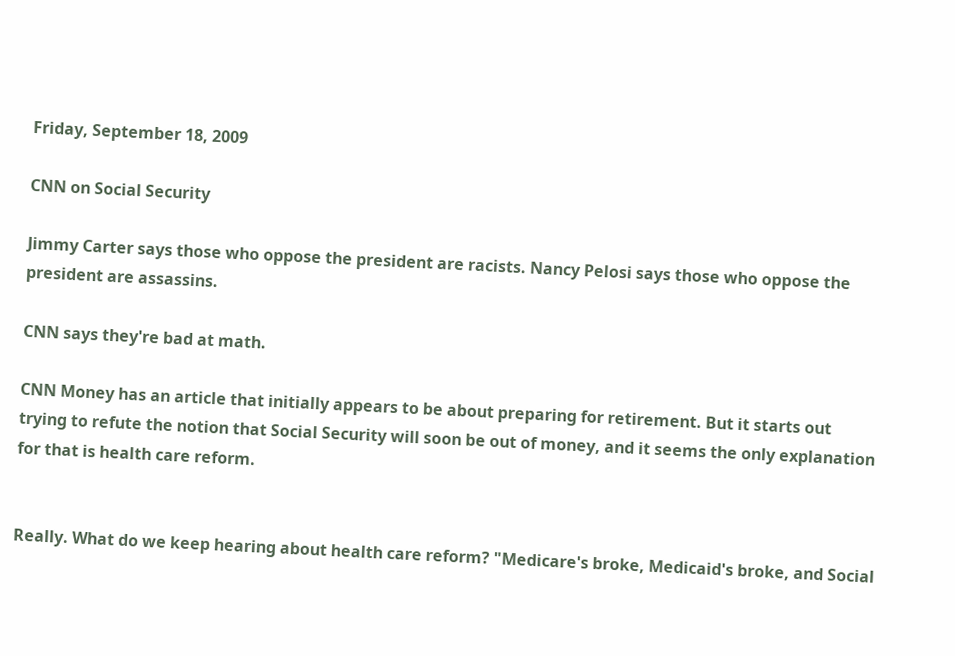Friday, September 18, 2009

CNN on Social Security

Jimmy Carter says those who oppose the president are racists. Nancy Pelosi says those who oppose the president are assassins.

CNN says they're bad at math.

CNN Money has an article that initially appears to be about preparing for retirement. But it starts out trying to refute the notion that Social Security will soon be out of money, and it seems the only explanation for that is health care reform.


Really. What do we keep hearing about health care reform? "Medicare's broke, Medicaid's broke, and Social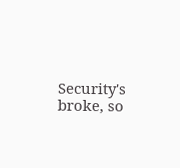Security's broke, so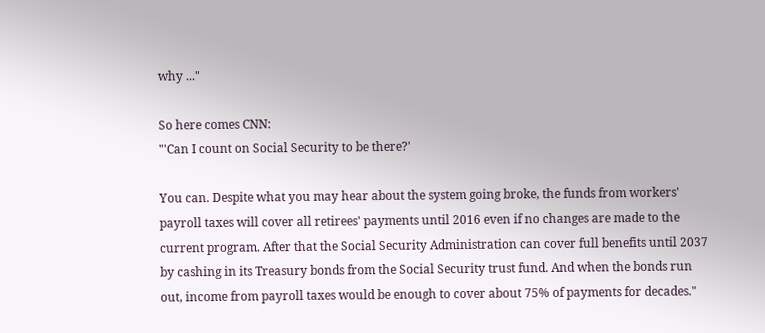why ..."

So here comes CNN:
"'Can I count on Social Security to be there?'

You can. Despite what you may hear about the system going broke, the funds from workers' payroll taxes will cover all retirees' payments until 2016 even if no changes are made to the current program. After that the Social Security Administration can cover full benefits until 2037 by cashing in its Treasury bonds from the Social Security trust fund. And when the bonds run out, income from payroll taxes would be enough to cover about 75% of payments for decades."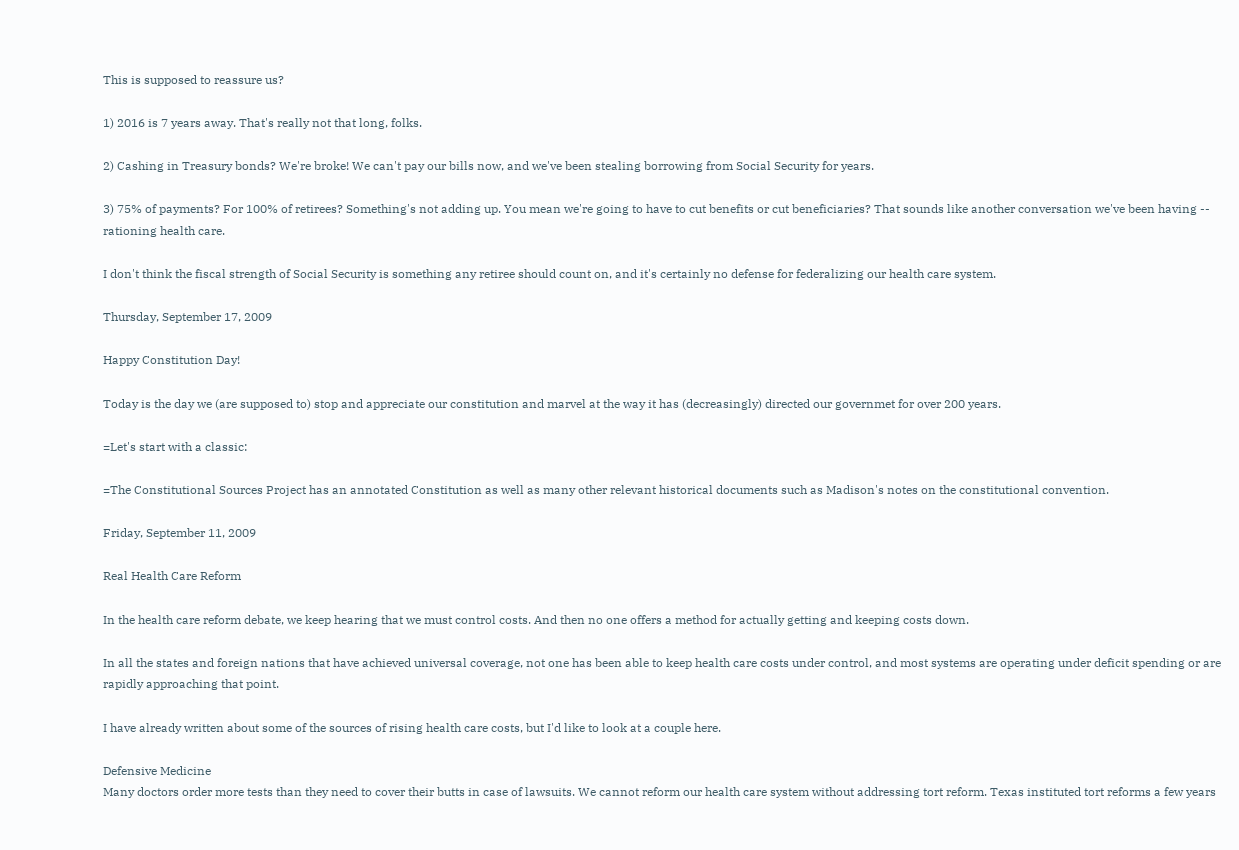This is supposed to reassure us?

1) 2016 is 7 years away. That's really not that long, folks.

2) Cashing in Treasury bonds? We're broke! We can't pay our bills now, and we've been stealing borrowing from Social Security for years.

3) 75% of payments? For 100% of retirees? Something's not adding up. You mean we're going to have to cut benefits or cut beneficiaries? That sounds like another conversation we've been having -- rationing health care.

I don't think the fiscal strength of Social Security is something any retiree should count on, and it's certainly no defense for federalizing our health care system.

Thursday, September 17, 2009

Happy Constitution Day!

Today is the day we (are supposed to) stop and appreciate our constitution and marvel at the way it has (decreasingly) directed our governmet for over 200 years.

=Let's start with a classic:

=The Constitutional Sources Project has an annotated Constitution as well as many other relevant historical documents such as Madison's notes on the constitutional convention.

Friday, September 11, 2009

Real Health Care Reform

In the health care reform debate, we keep hearing that we must control costs. And then no one offers a method for actually getting and keeping costs down.

In all the states and foreign nations that have achieved universal coverage, not one has been able to keep health care costs under control, and most systems are operating under deficit spending or are rapidly approaching that point.

I have already written about some of the sources of rising health care costs, but I'd like to look at a couple here.

Defensive Medicine
Many doctors order more tests than they need to cover their butts in case of lawsuits. We cannot reform our health care system without addressing tort reform. Texas instituted tort reforms a few years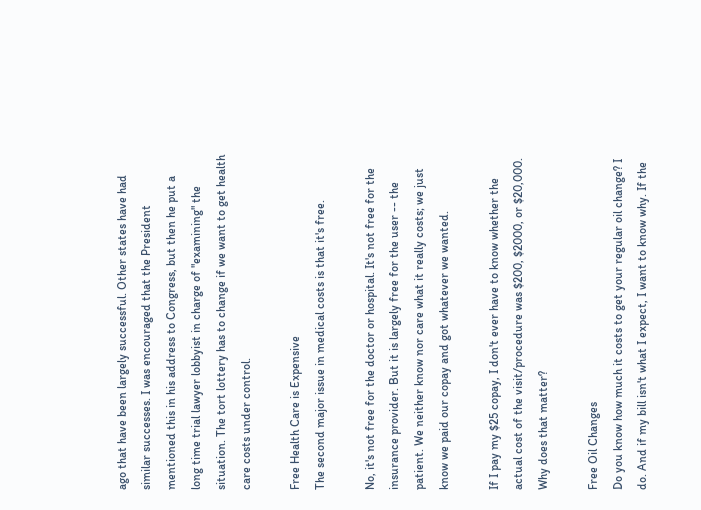ago that have been largely successful. Other states have had similar successes. I was encouraged that the President mentioned this in his address to Congress, but then he put a long time trial lawyer lobbyist in charge of "examining" the situation. The tort lottery has to change if we want to get health care costs under control.

Free Health Care is Expensive
The second major issue in medical costs is that it's free.

No, it's not free for the doctor or hospital. It's not free for the insurance provider. But it is largely free for the user -- the patient. We neither know nor care what it really costs; we just know we paid our copay and got whatever we wanted.

If I pay my $25 copay, I don't ever have to know whether the actual cost of the visit/procedure was $200, $2000, or $20,000. Why does that matter?

Free Oil Changes
Do you know how much it costs to get your regular oil change? I do. And if my bill isn't what I expect, I want to know why. If the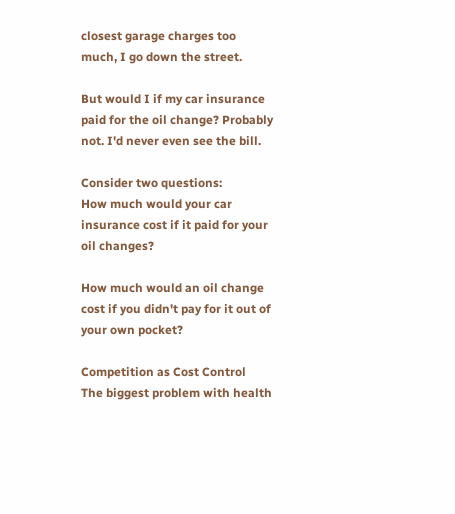closest garage charges too much, I go down the street.

But would I if my car insurance paid for the oil change? Probably not. I'd never even see the bill.

Consider two questions:
How much would your car insurance cost if it paid for your oil changes?

How much would an oil change cost if you didn't pay for it out of your own pocket?

Competition as Cost Control
The biggest problem with health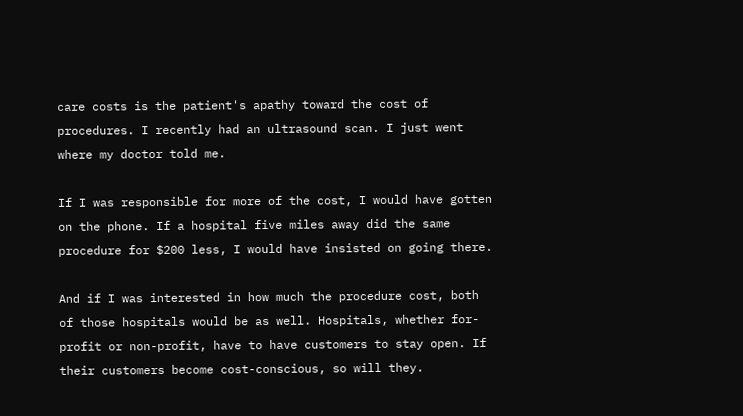care costs is the patient's apathy toward the cost of procedures. I recently had an ultrasound scan. I just went where my doctor told me.

If I was responsible for more of the cost, I would have gotten on the phone. If a hospital five miles away did the same procedure for $200 less, I would have insisted on going there.

And if I was interested in how much the procedure cost, both of those hospitals would be as well. Hospitals, whether for-profit or non-profit, have to have customers to stay open. If their customers become cost-conscious, so will they.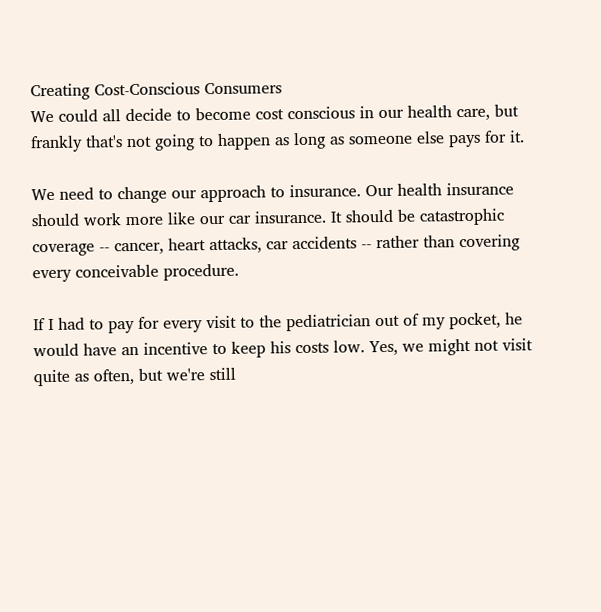Creating Cost-Conscious Consumers
We could all decide to become cost conscious in our health care, but frankly that's not going to happen as long as someone else pays for it.

We need to change our approach to insurance. Our health insurance should work more like our car insurance. It should be catastrophic coverage -- cancer, heart attacks, car accidents -- rather than covering every conceivable procedure.

If I had to pay for every visit to the pediatrician out of my pocket, he would have an incentive to keep his costs low. Yes, we might not visit quite as often, but we're still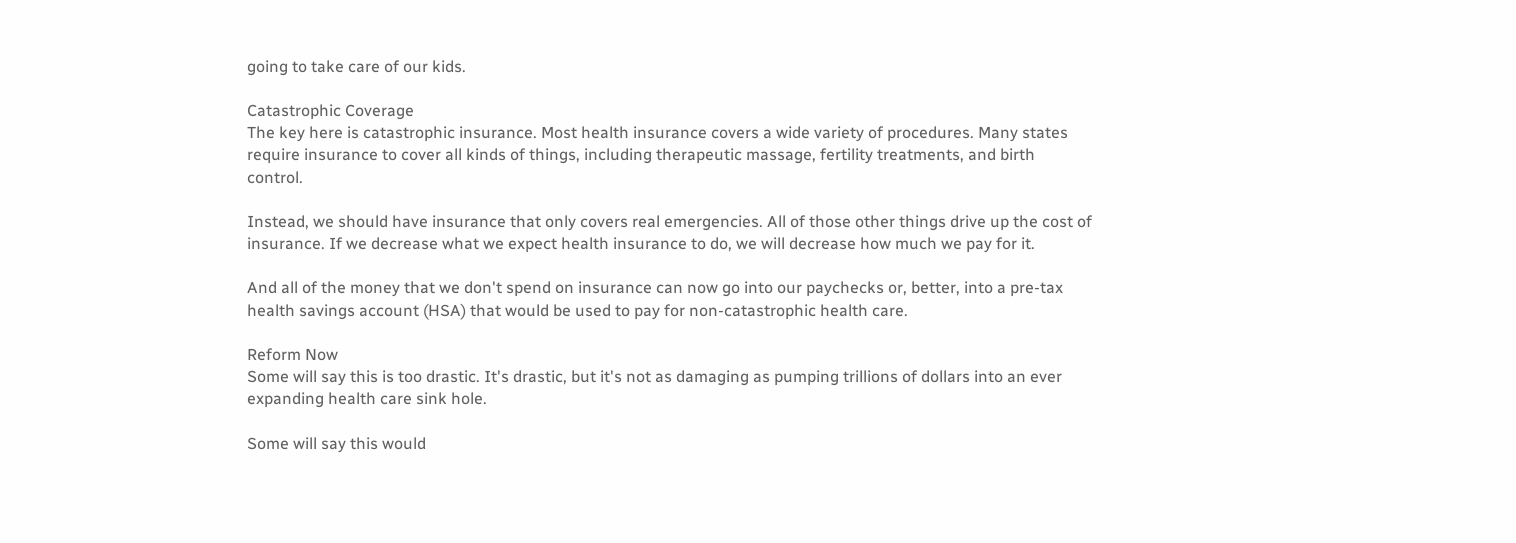going to take care of our kids.

Catastrophic Coverage
The key here is catastrophic insurance. Most health insurance covers a wide variety of procedures. Many states require insurance to cover all kinds of things, including therapeutic massage, fertility treatments, and birth control.

Instead, we should have insurance that only covers real emergencies. All of those other things drive up the cost of insurance. If we decrease what we expect health insurance to do, we will decrease how much we pay for it.

And all of the money that we don't spend on insurance can now go into our paychecks or, better, into a pre-tax health savings account (HSA) that would be used to pay for non-catastrophic health care.

Reform Now
Some will say this is too drastic. It's drastic, but it's not as damaging as pumping trillions of dollars into an ever expanding health care sink hole.

Some will say this would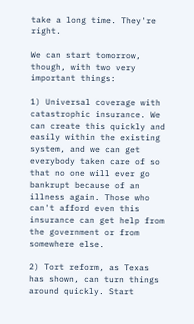take a long time. They're right.

We can start tomorrow, though, with two very important things:

1) Universal coverage with catastrophic insurance. We can create this quickly and easily within the existing system, and we can get everybody taken care of so that no one will ever go bankrupt because of an illness again. Those who can't afford even this insurance can get help from the government or from somewhere else.

2) Tort reform, as Texas has shown, can turn things around quickly. Start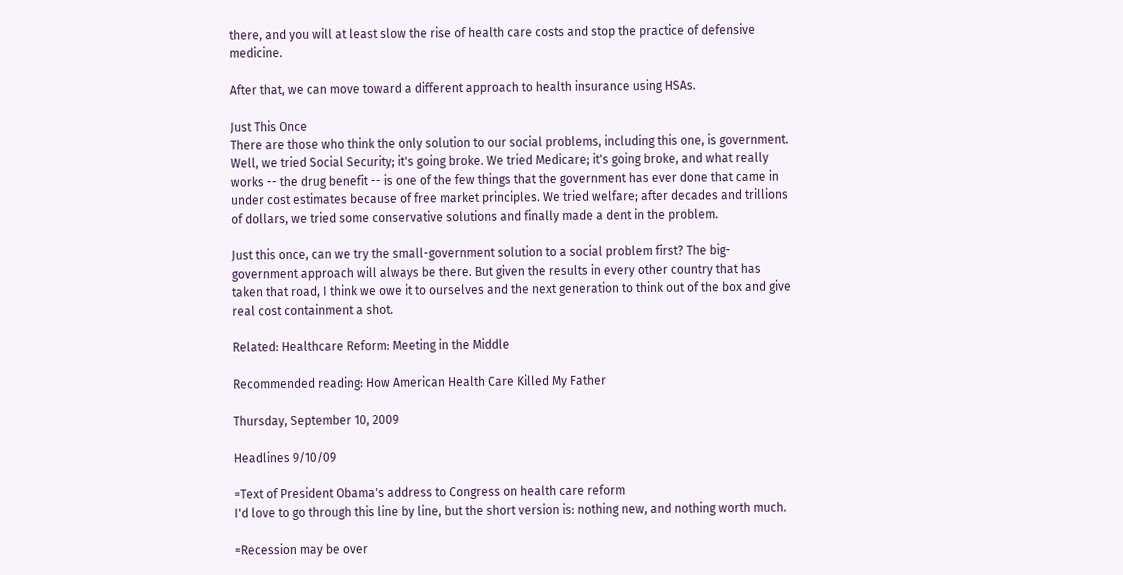there, and you will at least slow the rise of health care costs and stop the practice of defensive medicine.

After that, we can move toward a different approach to health insurance using HSAs.

Just This Once
There are those who think the only solution to our social problems, including this one, is government. Well, we tried Social Security; it's going broke. We tried Medicare; it's going broke, and what really works -- the drug benefit -- is one of the few things that the government has ever done that came in under cost estimates because of free market principles. We tried welfare; after decades and trillions of dollars, we tried some conservative solutions and finally made a dent in the problem.

Just this once, can we try the small-government solution to a social problem first? The big-government approach will always be there. But given the results in every other country that has taken that road, I think we owe it to ourselves and the next generation to think out of the box and give real cost containment a shot.

Related: Healthcare Reform: Meeting in the Middle

Recommended reading: How American Health Care Killed My Father

Thursday, September 10, 2009

Headlines 9/10/09

=Text of President Obama's address to Congress on health care reform
I'd love to go through this line by line, but the short version is: nothing new, and nothing worth much.

=Recession may be over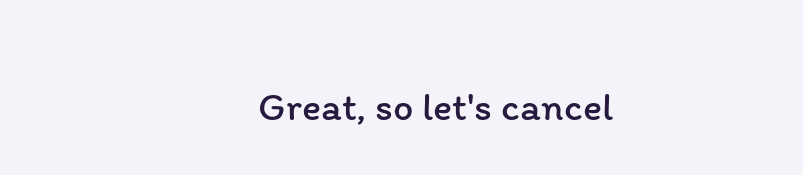Great, so let's cancel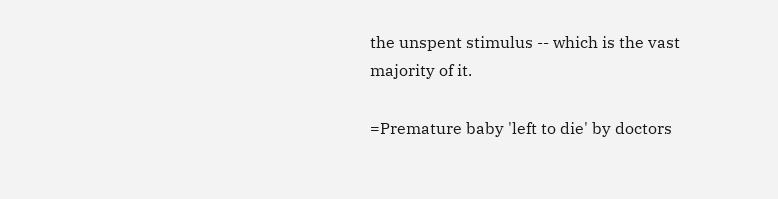the unspent stimulus -- which is the vast majority of it.

=Premature baby 'left to die' by doctors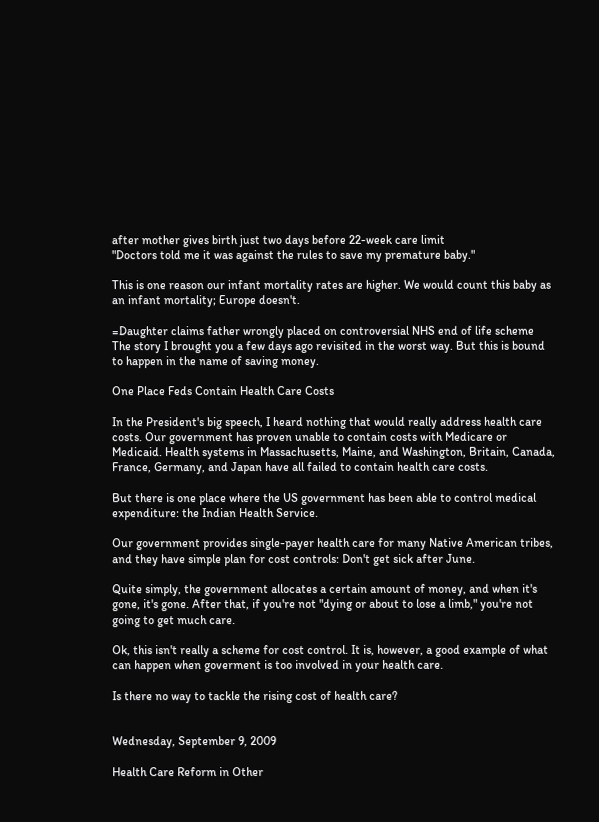after mother gives birth just two days before 22-week care limit
"Doctors told me it was against the rules to save my premature baby."

This is one reason our infant mortality rates are higher. We would count this baby as an infant mortality; Europe doesn't.

=Daughter claims father wrongly placed on controversial NHS end of life scheme
The story I brought you a few days ago revisited in the worst way. But this is bound to happen in the name of saving money.

One Place Feds Contain Health Care Costs

In the President's big speech, I heard nothing that would really address health care costs. Our government has proven unable to contain costs with Medicare or Medicaid. Health systems in Massachusetts, Maine, and Washington, Britain, Canada, France, Germany, and Japan have all failed to contain health care costs.

But there is one place where the US government has been able to control medical expenditure: the Indian Health Service.

Our government provides single-payer health care for many Native American tribes, and they have simple plan for cost controls: Don't get sick after June.

Quite simply, the government allocates a certain amount of money, and when it's gone, it's gone. After that, if you're not "dying or about to lose a limb," you're not going to get much care.

Ok, this isn't really a scheme for cost control. It is, however, a good example of what can happen when goverment is too involved in your health care.

Is there no way to tackle the rising cost of health care?


Wednesday, September 9, 2009

Health Care Reform in Other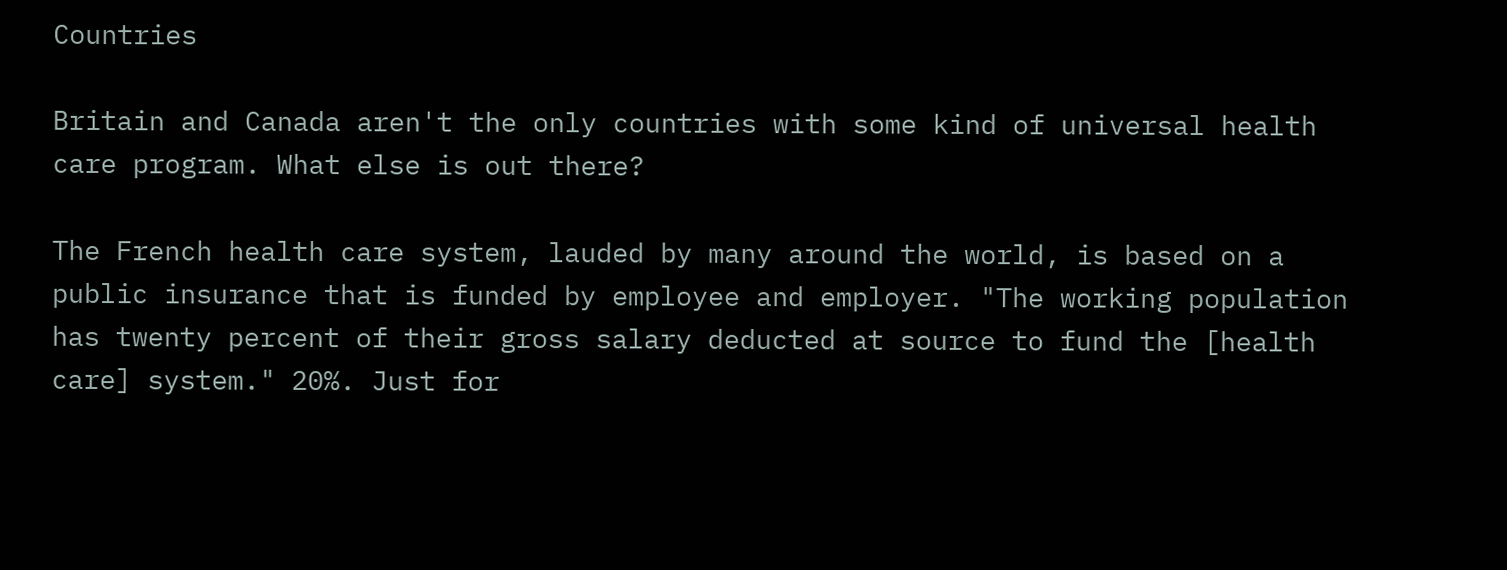Countries

Britain and Canada aren't the only countries with some kind of universal health care program. What else is out there?

The French health care system, lauded by many around the world, is based on a public insurance that is funded by employee and employer. "The working population has twenty percent of their gross salary deducted at source to fund the [health care] system." 20%. Just for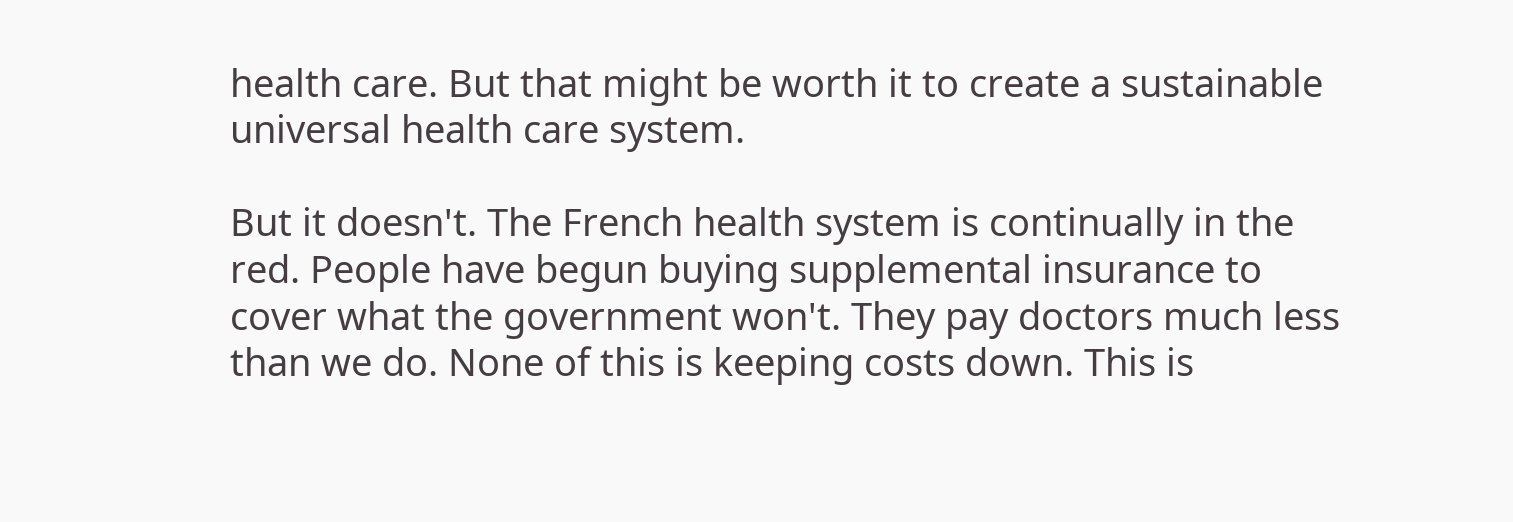health care. But that might be worth it to create a sustainable universal health care system.

But it doesn't. The French health system is continually in the red. People have begun buying supplemental insurance to cover what the government won't. They pay doctors much less than we do. None of this is keeping costs down. This is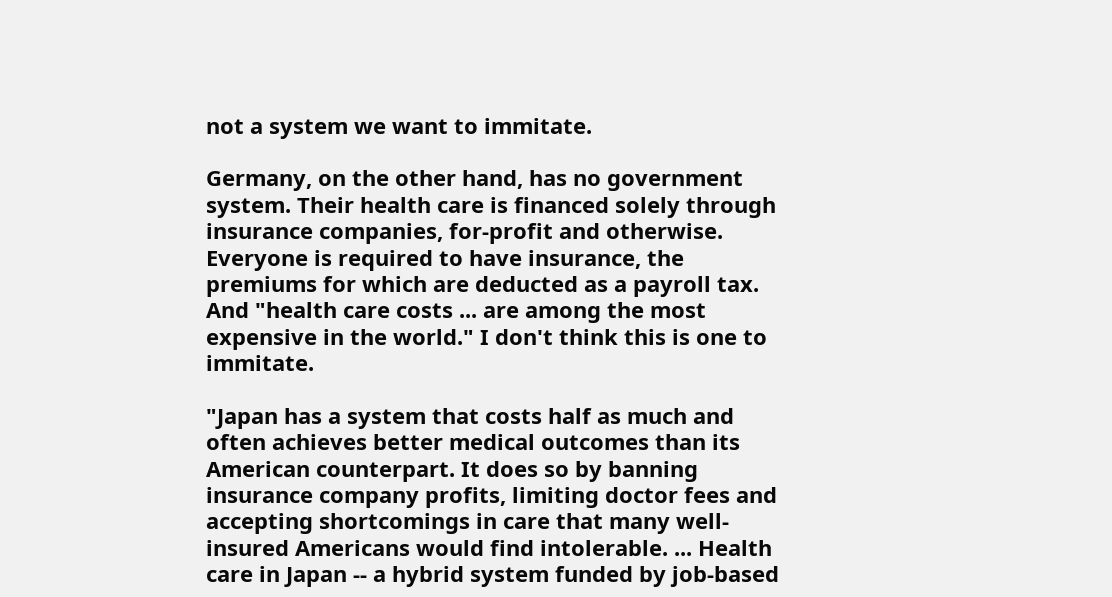not a system we want to immitate.

Germany, on the other hand, has no government system. Their health care is financed solely through insurance companies, for-profit and otherwise. Everyone is required to have insurance, the premiums for which are deducted as a payroll tax. And "health care costs ... are among the most expensive in the world." I don't think this is one to immitate.

"Japan has a system that costs half as much and often achieves better medical outcomes than its American counterpart. It does so by banning insurance company profits, limiting doctor fees and accepting shortcomings in care that many well-insured Americans would find intolerable. ... Health care in Japan -- a hybrid system funded by job-based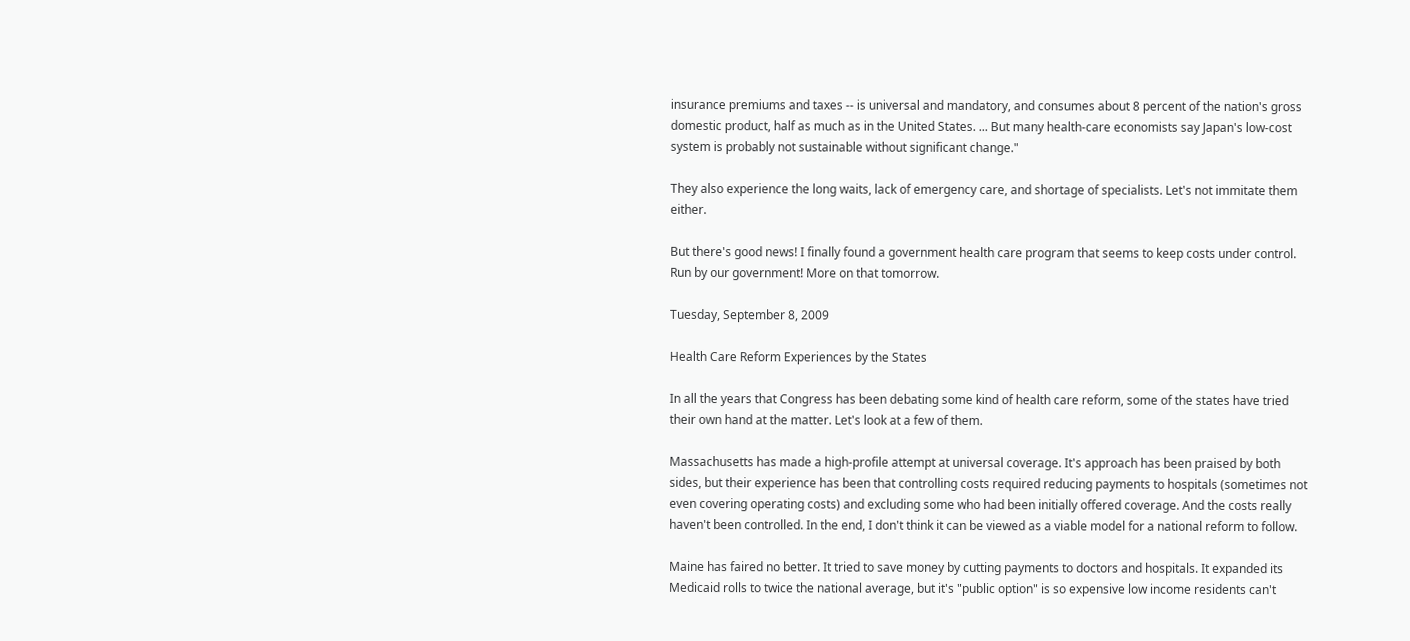insurance premiums and taxes -- is universal and mandatory, and consumes about 8 percent of the nation's gross domestic product, half as much as in the United States. ... But many health-care economists say Japan's low-cost system is probably not sustainable without significant change."

They also experience the long waits, lack of emergency care, and shortage of specialists. Let's not immitate them either.

But there's good news! I finally found a government health care program that seems to keep costs under control. Run by our government! More on that tomorrow.

Tuesday, September 8, 2009

Health Care Reform Experiences by the States

In all the years that Congress has been debating some kind of health care reform, some of the states have tried their own hand at the matter. Let's look at a few of them.

Massachusetts has made a high-profile attempt at universal coverage. It's approach has been praised by both sides, but their experience has been that controlling costs required reducing payments to hospitals (sometimes not even covering operating costs) and excluding some who had been initially offered coverage. And the costs really haven't been controlled. In the end, I don't think it can be viewed as a viable model for a national reform to follow.

Maine has faired no better. It tried to save money by cutting payments to doctors and hospitals. It expanded its Medicaid rolls to twice the national average, but it's "public option" is so expensive low income residents can't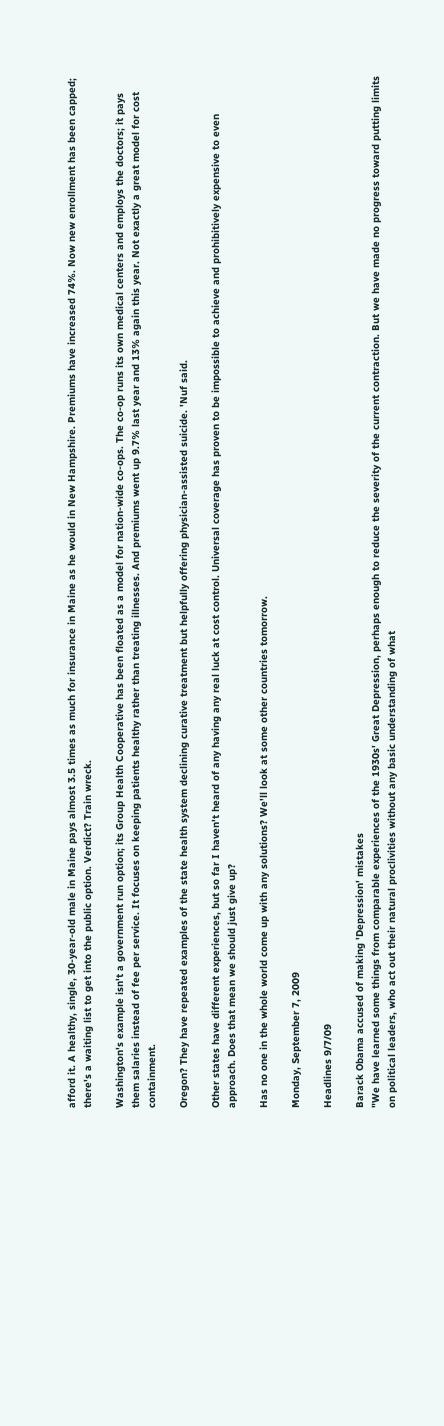afford it. A healthy, single, 30-year-old male in Maine pays almost 3.5 times as much for insurance in Maine as he would in New Hampshire. Premiums have increased 74%. Now new enrollment has been capped; there's a waiting list to get into the public option. Verdict? Train wreck.

Washington's example isn't a government run option; its Group Health Cooperative has been floated as a model for nation-wide co-ops. The co-op runs its own medical centers and employs the doctors; it pays them salaries instead of fee per service. It focuses on keeping patients healthy rather than treating illnesses. And premiums went up 9.7% last year and 13% again this year. Not exactly a great model for cost containment.

Oregon? They have repeated examples of the state health system declining curative treatment but helpfully offering physician-assisted suicide. 'Nuf said.

Other states have different experiences, but so far I haven't heard of any having any real luck at cost control. Universal coverage has proven to be impossible to achieve and prohibitively expensive to even approach. Does that mean we should just give up?

Has no one in the whole world come up with any solutions? We'll look at some other countries tomorrow.

Monday, September 7, 2009

Headlines 9/7/09

Barack Obama accused of making 'Depression' mistakes
"We have learned some things from comparable experiences of the 1930s' Great Depression, perhaps enough to reduce the severity of the current contraction. But we have made no progress toward putting limits on political leaders, who act out their natural proclivities without any basic understanding of what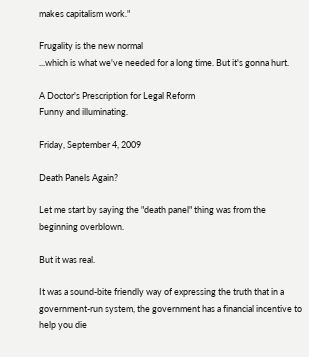makes capitalism work."

Frugality is the new normal
...which is what we've needed for a long time. But it's gonna hurt.

A Doctor's Prescription for Legal Reform
Funny and illuminating.

Friday, September 4, 2009

Death Panels Again?

Let me start by saying the "death panel" thing was from the beginning overblown.

But it was real.

It was a sound-bite friendly way of expressing the truth that in a government-run system, the government has a financial incentive to help you die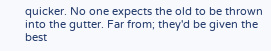quicker. No one expects the old to be thrown into the gutter. Far from; they'd be given the best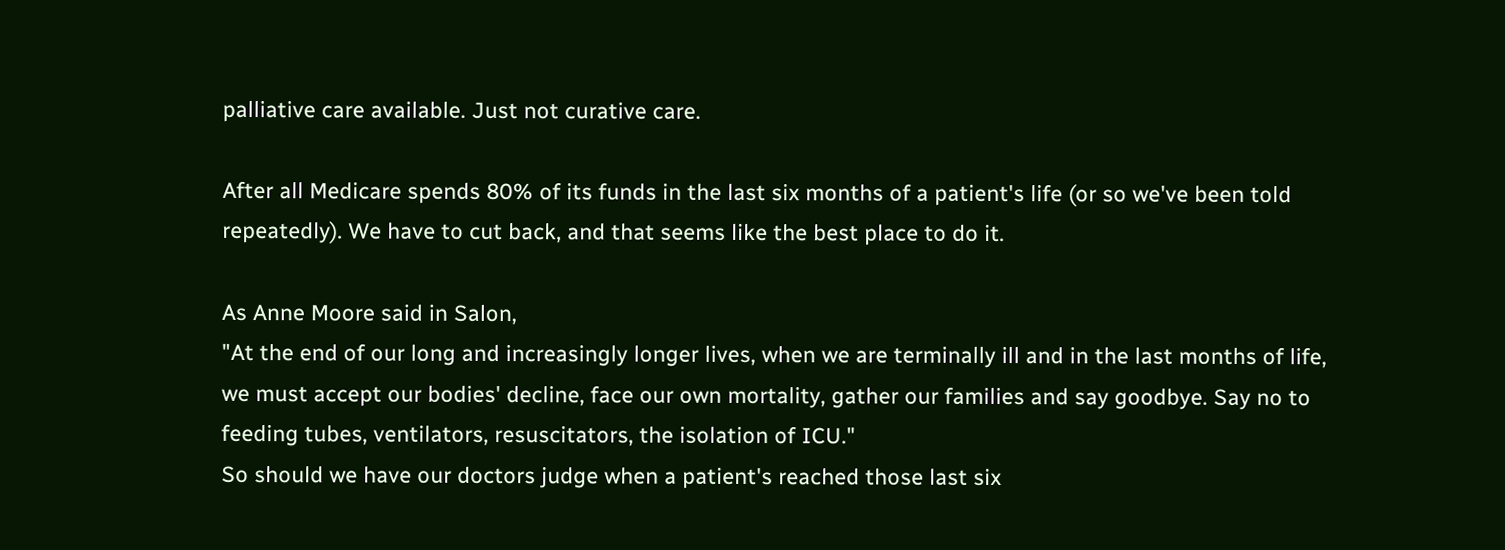palliative care available. Just not curative care.

After all Medicare spends 80% of its funds in the last six months of a patient's life (or so we've been told repeatedly). We have to cut back, and that seems like the best place to do it.

As Anne Moore said in Salon,
"At the end of our long and increasingly longer lives, when we are terminally ill and in the last months of life, we must accept our bodies' decline, face our own mortality, gather our families and say goodbye. Say no to feeding tubes, ventilators, resuscitators, the isolation of ICU."
So should we have our doctors judge when a patient's reached those last six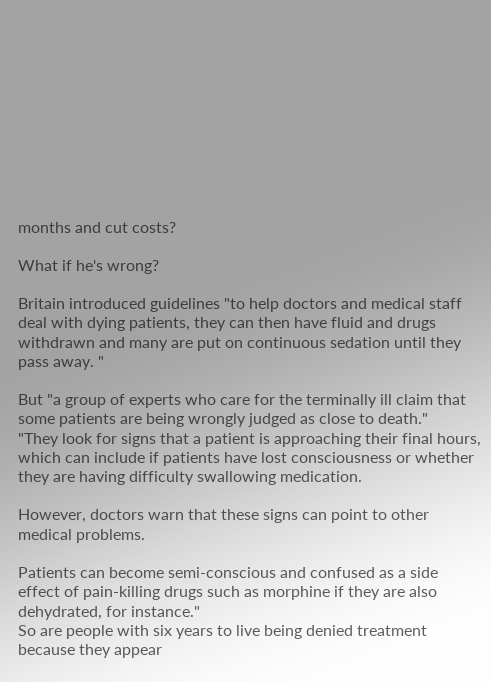months and cut costs?

What if he's wrong?

Britain introduced guidelines "to help doctors and medical staff deal with dying patients, they can then have fluid and drugs withdrawn and many are put on continuous sedation until they pass away. "

But "a group of experts who care for the terminally ill claim that some patients are being wrongly judged as close to death."
"They look for signs that a patient is approaching their final hours, which can include if patients have lost consciousness or whether they are having difficulty swallowing medication.

However, doctors warn that these signs can point to other medical problems.

Patients can become semi-conscious and confused as a side effect of pain-killing drugs such as morphine if they are also dehydrated, for instance."
So are people with six years to live being denied treatment because they appear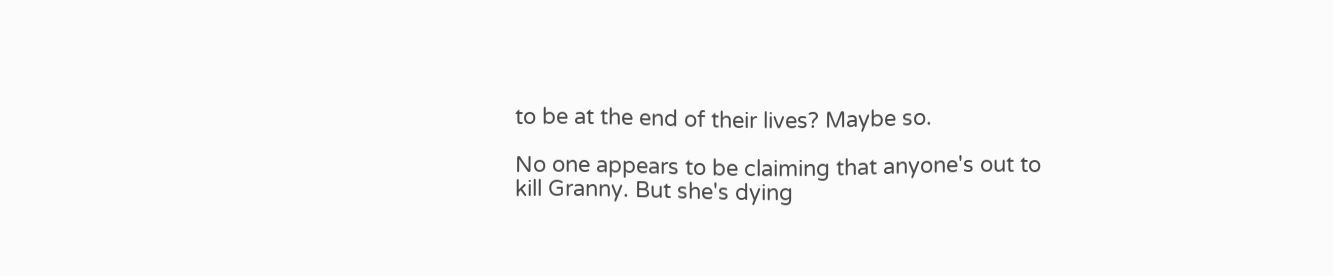to be at the end of their lives? Maybe so.

No one appears to be claiming that anyone's out to kill Granny. But she's dying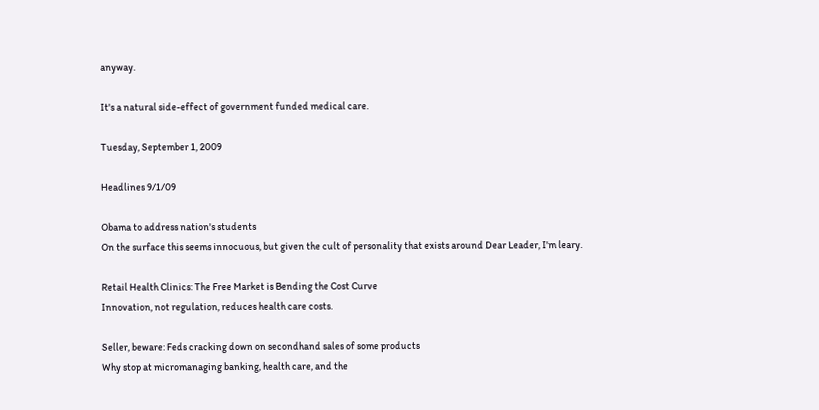anyway.

It's a natural side-effect of government funded medical care.

Tuesday, September 1, 2009

Headlines 9/1/09

Obama to address nation's students
On the surface this seems innocuous, but given the cult of personality that exists around Dear Leader, I'm leary.

Retail Health Clinics: The Free Market is Bending the Cost Curve
Innovation, not regulation, reduces health care costs.

Seller, beware: Feds cracking down on secondhand sales of some products
Why stop at micromanaging banking, health care, and the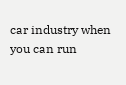car industry when you can run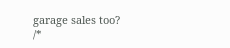garage sales too?
/*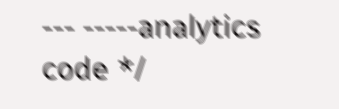--- -----analytics code */